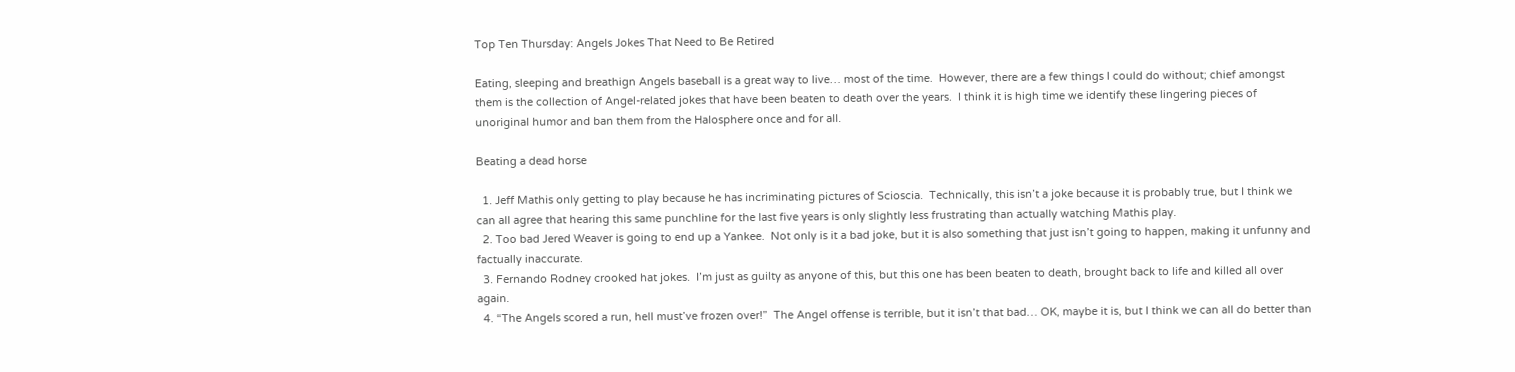Top Ten Thursday: Angels Jokes That Need to Be Retired

Eating, sleeping and breathign Angels baseball is a great way to live… most of the time.  However, there are a few things I could do without; chief amongst them is the collection of Angel-related jokes that have been beaten to death over the years.  I think it is high time we identify these lingering pieces of unoriginal humor and ban them from the Halosphere once and for all.

Beating a dead horse

  1. Jeff Mathis only getting to play because he has incriminating pictures of Scioscia.  Technically, this isn’t a joke because it is probably true, but I think we can all agree that hearing this same punchline for the last five years is only slightly less frustrating than actually watching Mathis play.
  2. Too bad Jered Weaver is going to end up a Yankee.  Not only is it a bad joke, but it is also something that just isn’t going to happen, making it unfunny and factually inaccurate.
  3. Fernando Rodney crooked hat jokes.  I’m just as guilty as anyone of this, but this one has been beaten to death, brought back to life and killed all over again.
  4. “The Angels scored a run, hell must’ve frozen over!”  The Angel offense is terrible, but it isn’t that bad… OK, maybe it is, but I think we can all do better than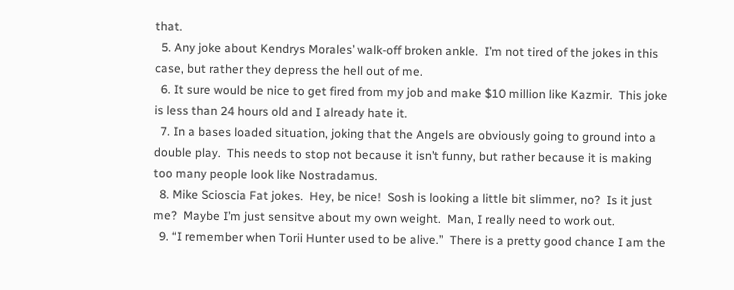that.
  5. Any joke about Kendrys Morales’ walk-off broken ankle.  I’m not tired of the jokes in this case, but rather they depress the hell out of me.
  6. It sure would be nice to get fired from my job and make $10 million like Kazmir.  This joke is less than 24 hours old and I already hate it.
  7. In a bases loaded situation, joking that the Angels are obviously going to ground into a double play.  This needs to stop not because it isn’t funny, but rather because it is making too many people look like Nostradamus.
  8. Mike Scioscia Fat jokes.  Hey, be nice!  Sosh is looking a little bit slimmer, no?  Is it just me?  Maybe I’m just sensitve about my own weight.  Man, I really need to work out.
  9. “I remember when Torii Hunter used to be alive.”  There is a pretty good chance I am the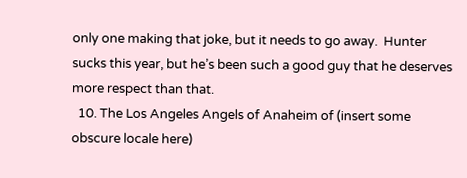only one making that joke, but it needs to go away.  Hunter sucks this year, but he’s been such a good guy that he deserves more respect than that.
  10. The Los Angeles Angels of Anaheim of (insert some obscure locale here)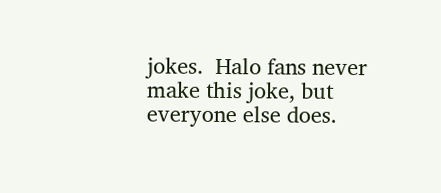jokes.  Halo fans never make this joke, but everyone else does.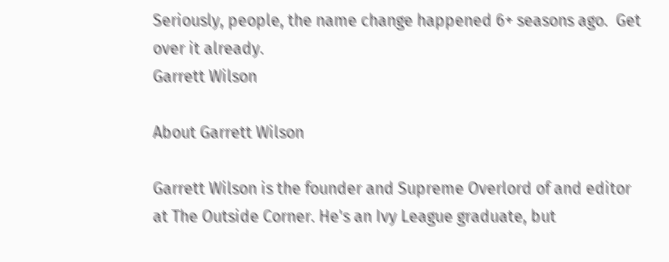Seriously, people, the name change happened 6+ seasons ago.  Get over it already.
Garrett Wilson

About Garrett Wilson

Garrett Wilson is the founder and Supreme Overlord of and editor at The Outside Corner. He's an Ivy League graduate, but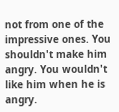not from one of the impressive ones. You shouldn't make him angry. You wouldn't like him when he is angry.